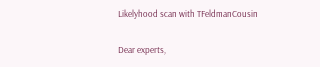Likelyhood scan with TFeldmanCousin

Dear experts,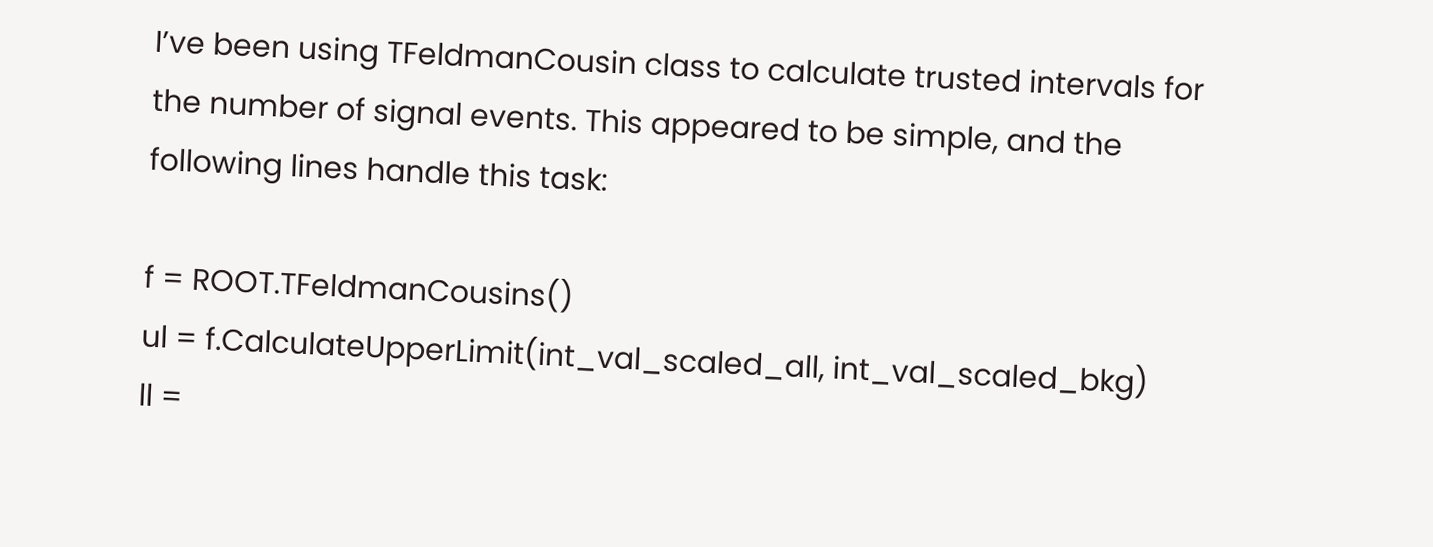I’ve been using TFeldmanCousin class to calculate trusted intervals for the number of signal events. This appeared to be simple, and the following lines handle this task:

f = ROOT.TFeldmanCousins()
ul = f.CalculateUpperLimit(int_val_scaled_all, int_val_scaled_bkg)
ll =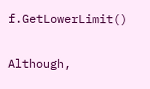f.GetLowerLimit()

Although,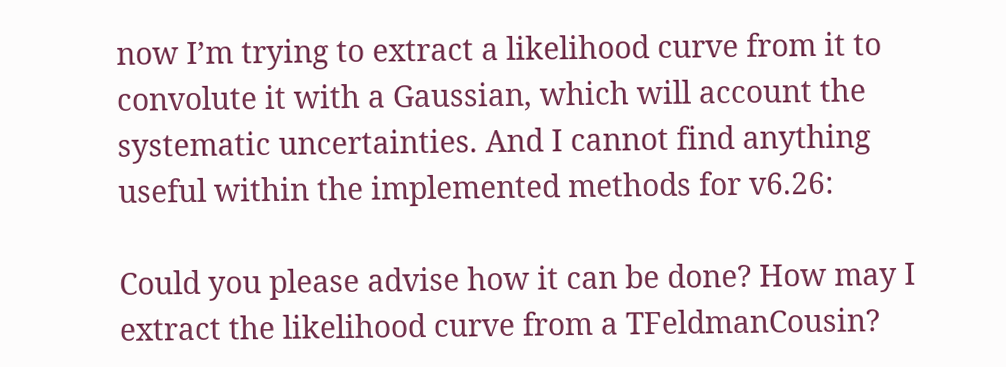now I’m trying to extract a likelihood curve from it to convolute it with a Gaussian, which will account the systematic uncertainties. And I cannot find anything useful within the implemented methods for v6.26:

Could you please advise how it can be done? How may I extract the likelihood curve from a TFeldmanCousin?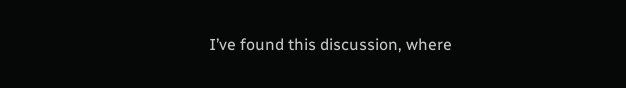I’ve found this discussion, where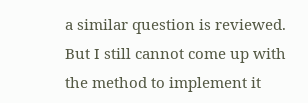a similar question is reviewed. But I still cannot come up with the method to implement it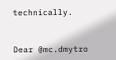technically.


Dear @mc.dmytro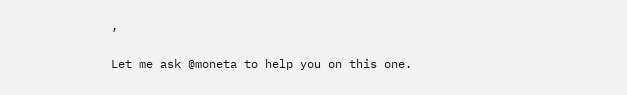,

Let me ask @moneta to help you on this one.